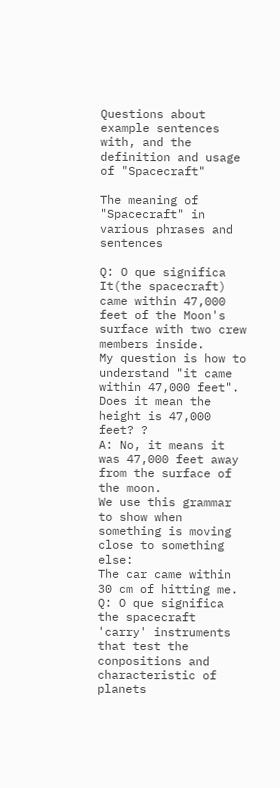Questions about example sentences with, and the definition and usage of "Spacecraft"

The meaning of "Spacecraft" in various phrases and sentences

Q: O que significa It(the spacecraft) came within 47,000 feet of the Moon's surface with two crew members inside.
My question is how to understand "it came within 47,000 feet". Does it mean the height is 47,000 feet? ?
A: No, it means it was 47,000 feet away from the surface of the moon.
We use this grammar to show when something is moving close to something else:
The car came within 30 cm of hitting me.
Q: O que significa the spacecraft 'carry' instruments that test the conpositions and characteristic of planets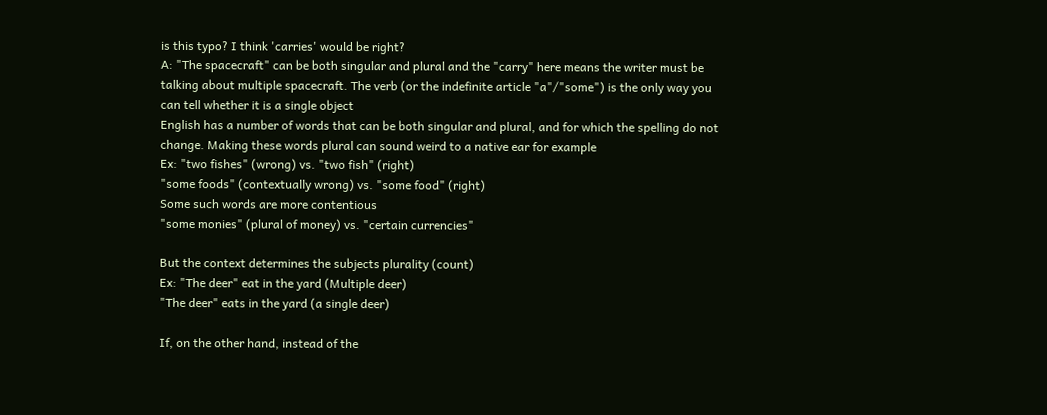is this typo? I think 'carries' would be right?
A: "The spacecraft" can be both singular and plural and the "carry" here means the writer must be talking about multiple spacecraft. The verb (or the indefinite article "a"/"some") is the only way you can tell whether it is a single object
English has a number of words that can be both singular and plural, and for which the spelling do not change. Making these words plural can sound weird to a native ear for example
Ex: "two fishes" (wrong) vs. "two fish" (right)
"some foods" (contextually wrong) vs. "some food" (right)
Some such words are more contentious
"some monies" (plural of money) vs. "certain currencies"

But the context determines the subjects plurality (count)
Ex: "The deer" eat in the yard (Multiple deer)
"The deer" eats in the yard (a single deer)

If, on the other hand, instead of the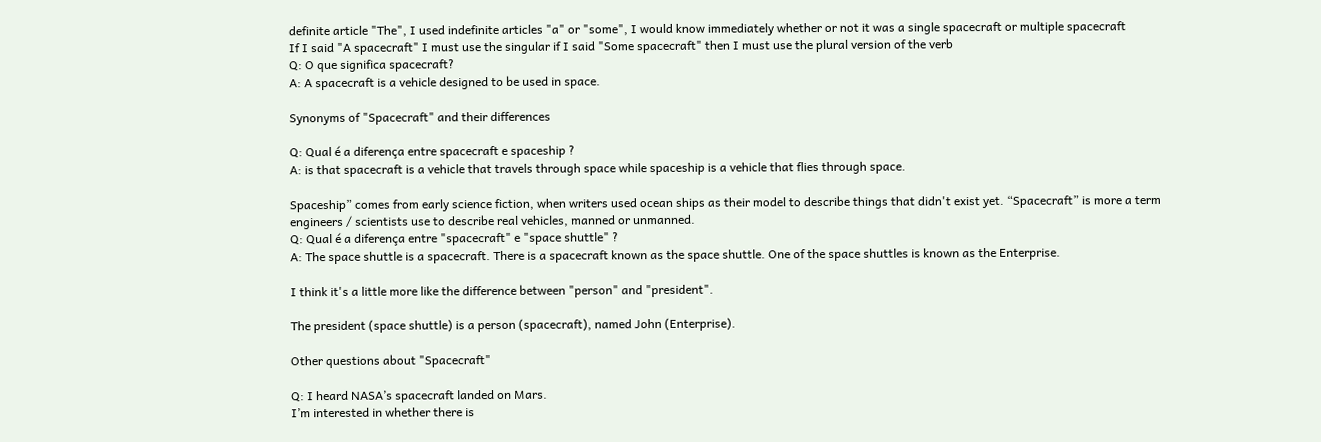definite article "The", I used indefinite articles "a" or "some", I would know immediately whether or not it was a single spacecraft or multiple spacecraft
If I said "A spacecraft" I must use the singular if I said "Some spacecraft" then I must use the plural version of the verb
Q: O que significa spacecraft?
A: A spacecraft is a vehicle designed to be used in space.

Synonyms of "Spacecraft" and their differences

Q: Qual é a diferença entre spacecraft e spaceship ?
A: is that spacecraft is a vehicle that travels through space while spaceship is a vehicle that flies through space.

Spaceship” comes from early science fiction, when writers used ocean ships as their model to describe things that didn't exist yet. “Spacecraft” is more a term engineers / scientists use to describe real vehicles, manned or unmanned.
Q: Qual é a diferença entre "spacecraft" e "space shuttle" ?
A: The space shuttle is a spacecraft. There is a spacecraft known as the space shuttle. One of the space shuttles is known as the Enterprise.

I think it's a little more like the difference between "person" and "president".

The president (space shuttle) is a person (spacecraft), named John (Enterprise).

Other questions about "Spacecraft"

Q: I heard NASA’s spacecraft landed on Mars.
I’m interested in whether there is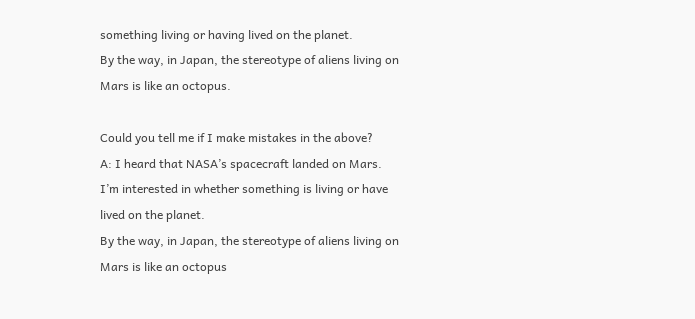something living or having lived on the planet.
By the way, in Japan, the stereotype of aliens living on Mars is like an octopus.

Could you tell me if I make mistakes in the above?
A: I heard that NASA’s spacecraft landed on Mars.
I’m interested in whether something is living or have lived on the planet.
By the way, in Japan, the stereotype of aliens living on Mars is like an octopus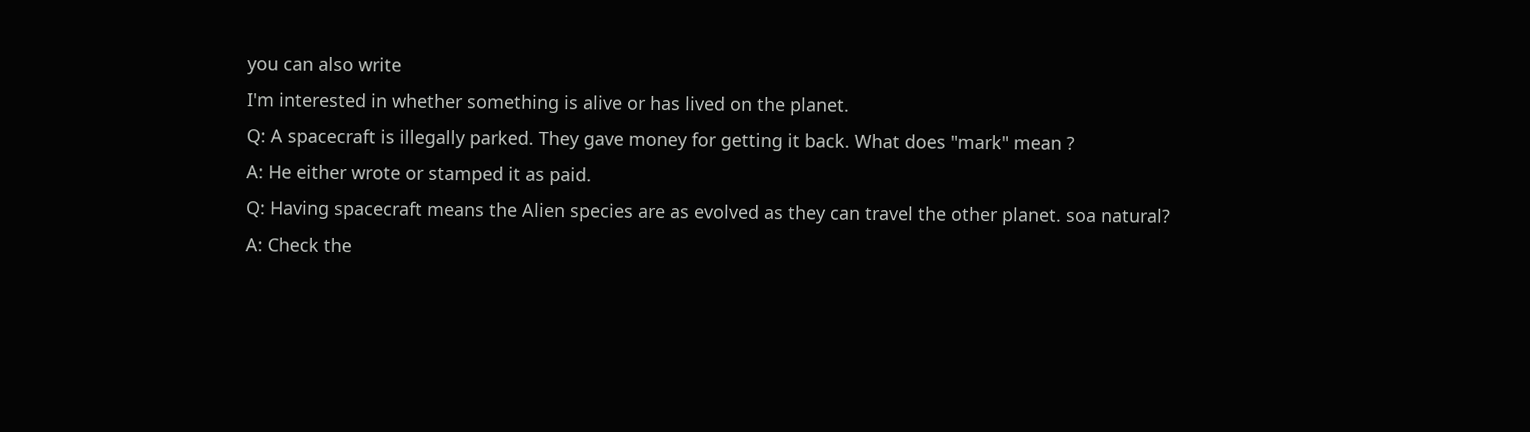you can also write
I'm interested in whether something is alive or has lived on the planet.
Q: A spacecraft is illegally parked. They gave money for getting it back. What does "mark" mean ?
A: He either wrote or stamped it as paid.
Q: Having spacecraft means the Alien species are as evolved as they can travel the other planet. soa natural?
A: Check the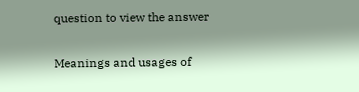question to view the answer

Meanings and usages of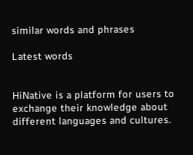similar words and phrases

Latest words


HiNative is a platform for users to exchange their knowledge about different languages and cultures.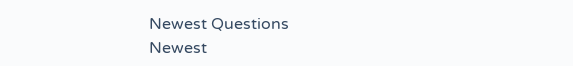Newest Questions
Newest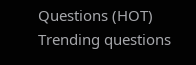Questions (HOT)
Trending questions